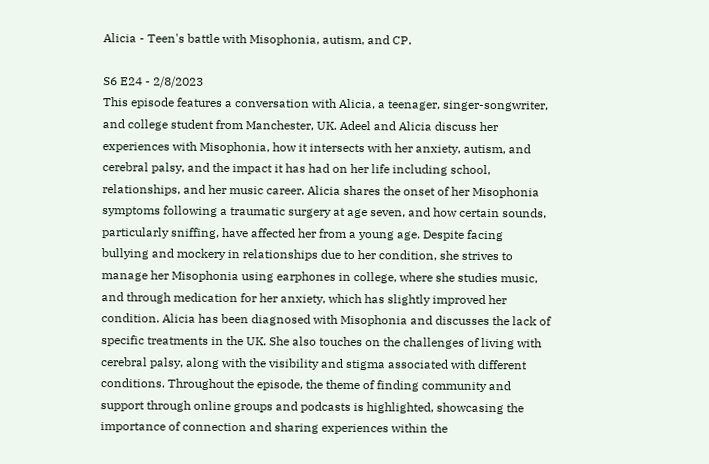Alicia - Teen's battle with Misophonia, autism, and CP.

S6 E24 - 2/8/2023
This episode features a conversation with Alicia, a teenager, singer-songwriter, and college student from Manchester, UK. Adeel and Alicia discuss her experiences with Misophonia, how it intersects with her anxiety, autism, and cerebral palsy, and the impact it has had on her life including school, relationships, and her music career. Alicia shares the onset of her Misophonia symptoms following a traumatic surgery at age seven, and how certain sounds, particularly sniffing, have affected her from a young age. Despite facing bullying and mockery in relationships due to her condition, she strives to manage her Misophonia using earphones in college, where she studies music, and through medication for her anxiety, which has slightly improved her condition. Alicia has been diagnosed with Misophonia and discusses the lack of specific treatments in the UK. She also touches on the challenges of living with cerebral palsy, along with the visibility and stigma associated with different conditions. Throughout the episode, the theme of finding community and support through online groups and podcasts is highlighted, showcasing the importance of connection and sharing experiences within the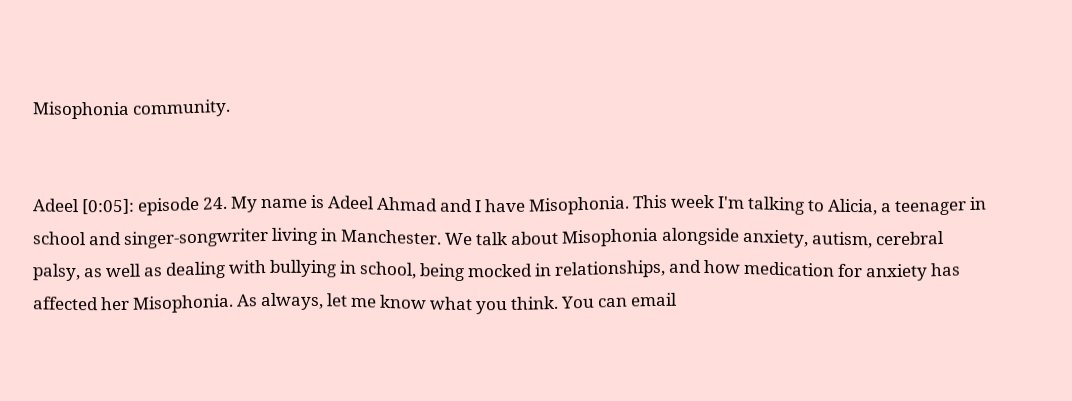Misophonia community.


Adeel [0:05]: episode 24. My name is Adeel Ahmad and I have Misophonia. This week I'm talking to Alicia, a teenager in school and singer-songwriter living in Manchester. We talk about Misophonia alongside anxiety, autism, cerebral palsy, as well as dealing with bullying in school, being mocked in relationships, and how medication for anxiety has affected her Misophonia. As always, let me know what you think. You can email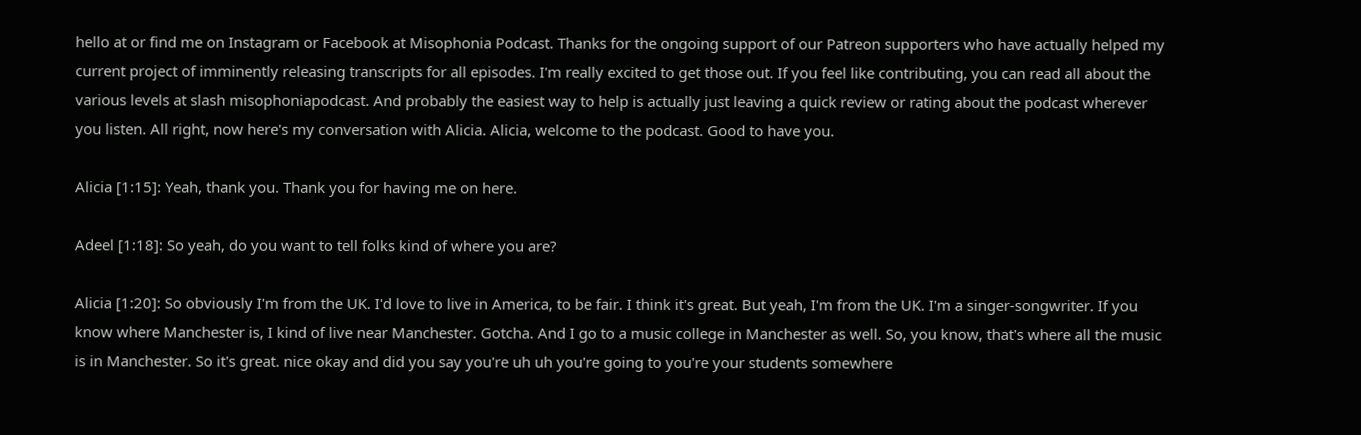hello at or find me on Instagram or Facebook at Misophonia Podcast. Thanks for the ongoing support of our Patreon supporters who have actually helped my current project of imminently releasing transcripts for all episodes. I'm really excited to get those out. If you feel like contributing, you can read all about the various levels at slash misophoniapodcast. And probably the easiest way to help is actually just leaving a quick review or rating about the podcast wherever you listen. All right, now here's my conversation with Alicia. Alicia, welcome to the podcast. Good to have you.

Alicia [1:15]: Yeah, thank you. Thank you for having me on here.

Adeel [1:18]: So yeah, do you want to tell folks kind of where you are?

Alicia [1:20]: So obviously I'm from the UK. I'd love to live in America, to be fair. I think it's great. But yeah, I'm from the UK. I'm a singer-songwriter. If you know where Manchester is, I kind of live near Manchester. Gotcha. And I go to a music college in Manchester as well. So, you know, that's where all the music is in Manchester. So it's great. nice okay and did you say you're uh uh you're going to you're your students somewhere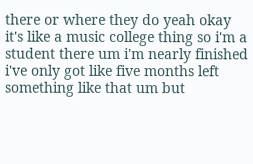there or where they do yeah okay it's like a music college thing so i'm a student there um i'm nearly finished i've only got like five months left something like that um but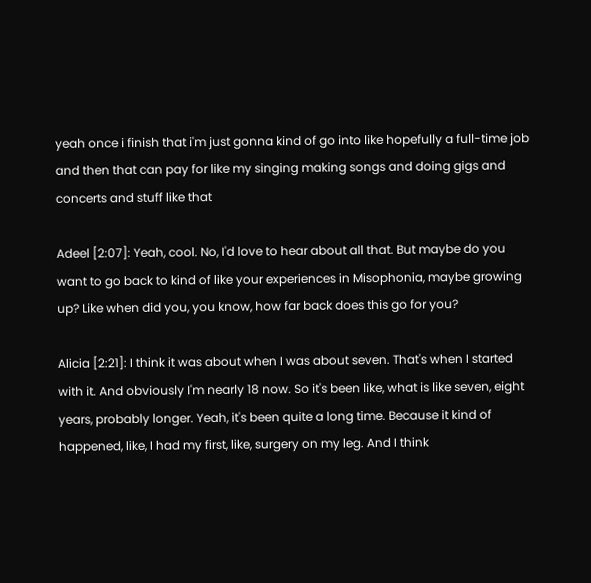yeah once i finish that i'm just gonna kind of go into like hopefully a full-time job and then that can pay for like my singing making songs and doing gigs and concerts and stuff like that

Adeel [2:07]: Yeah, cool. No, I'd love to hear about all that. But maybe do you want to go back to kind of like your experiences in Misophonia, maybe growing up? Like when did you, you know, how far back does this go for you?

Alicia [2:21]: I think it was about when I was about seven. That's when I started with it. And obviously I'm nearly 18 now. So it's been like, what is like seven, eight years, probably longer. Yeah, it's been quite a long time. Because it kind of happened, like, I had my first, like, surgery on my leg. And I think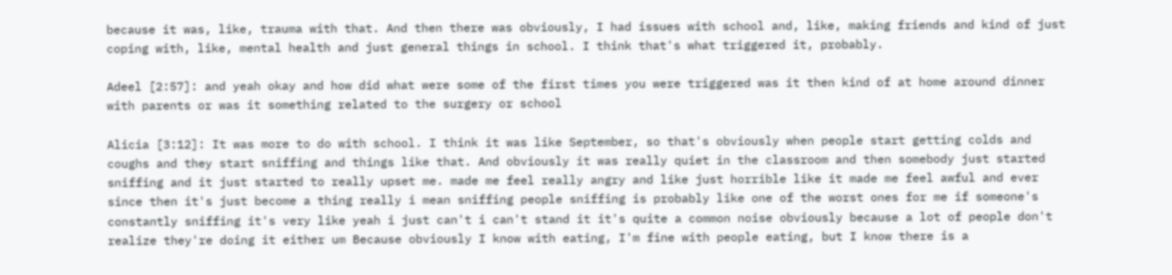because it was, like, trauma with that. And then there was obviously, I had issues with school and, like, making friends and kind of just coping with, like, mental health and just general things in school. I think that's what triggered it, probably.

Adeel [2:57]: and yeah okay and how did what were some of the first times you were triggered was it then kind of at home around dinner with parents or was it something related to the surgery or school

Alicia [3:12]: It was more to do with school. I think it was like September, so that's obviously when people start getting colds and coughs and they start sniffing and things like that. And obviously it was really quiet in the classroom and then somebody just started sniffing and it just started to really upset me. made me feel really angry and like just horrible like it made me feel awful and ever since then it's just become a thing really i mean sniffing people sniffing is probably like one of the worst ones for me if someone's constantly sniffing it's very like yeah i just can't i can't stand it it's quite a common noise obviously because a lot of people don't realize they're doing it either um Because obviously I know with eating, I'm fine with people eating, but I know there is a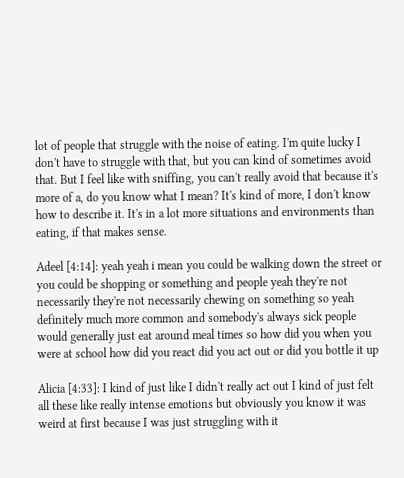lot of people that struggle with the noise of eating. I'm quite lucky I don't have to struggle with that, but you can kind of sometimes avoid that. But I feel like with sniffing, you can't really avoid that because it's more of a, do you know what I mean? It's kind of more, I don't know how to describe it. It's in a lot more situations and environments than eating, if that makes sense.

Adeel [4:14]: yeah yeah i mean you could be walking down the street or you could be shopping or something and people yeah they're not necessarily they're not necessarily chewing on something so yeah definitely much more common and somebody's always sick people would generally just eat around meal times so how did you when you were at school how did you react did you act out or did you bottle it up

Alicia [4:33]: I kind of just like I didn't really act out I kind of just felt all these like really intense emotions but obviously you know it was weird at first because I was just struggling with it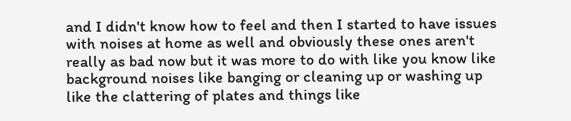and I didn't know how to feel and then I started to have issues with noises at home as well and obviously these ones aren't really as bad now but it was more to do with like you know like background noises like banging or cleaning up or washing up like the clattering of plates and things like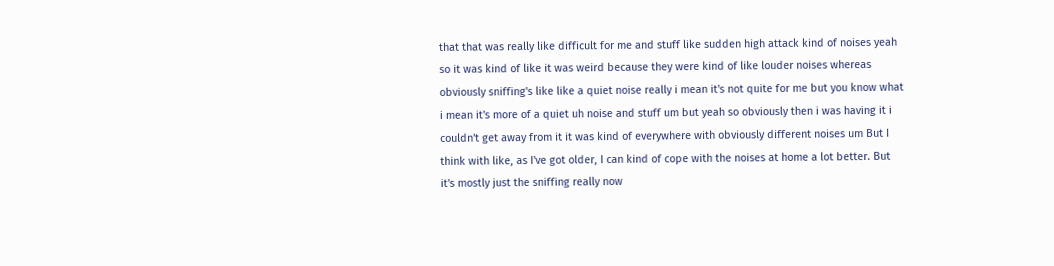that that was really like difficult for me and stuff like sudden high attack kind of noises yeah so it was kind of like it was weird because they were kind of like louder noises whereas obviously sniffing's like like a quiet noise really i mean it's not quite for me but you know what i mean it's more of a quiet uh noise and stuff um but yeah so obviously then i was having it i couldn't get away from it it was kind of everywhere with obviously different noises um But I think with like, as I've got older, I can kind of cope with the noises at home a lot better. But it's mostly just the sniffing really now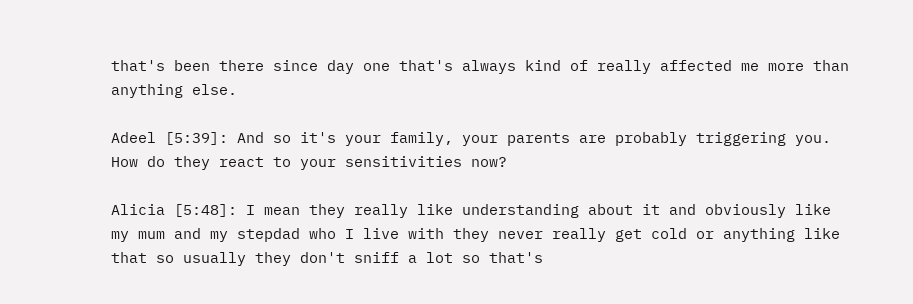that's been there since day one that's always kind of really affected me more than anything else.

Adeel [5:39]: And so it's your family, your parents are probably triggering you. How do they react to your sensitivities now?

Alicia [5:48]: I mean they really like understanding about it and obviously like my mum and my stepdad who I live with they never really get cold or anything like that so usually they don't sniff a lot so that's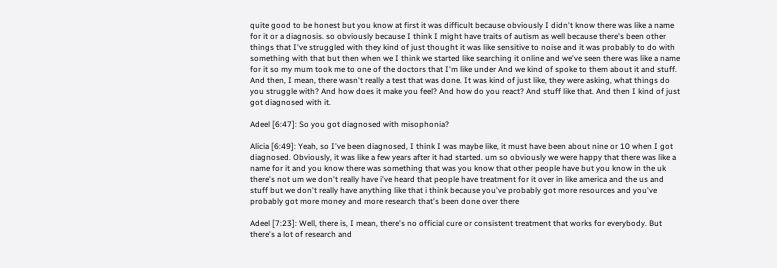quite good to be honest but you know at first it was difficult because obviously I didn't know there was like a name for it or a diagnosis. so obviously because I think I might have traits of autism as well because there's been other things that I've struggled with they kind of just thought it was like sensitive to noise and it was probably to do with something with that but then when we I think we started like searching it online and we've seen there was like a name for it so my mum took me to one of the doctors that I'm like under And we kind of spoke to them about it and stuff. And then, I mean, there wasn't really a test that was done. It was kind of just like, they were asking, what things do you struggle with? And how does it make you feel? And how do you react? And stuff like that. And then I kind of just got diagnosed with it.

Adeel [6:47]: So you got diagnosed with misophonia?

Alicia [6:49]: Yeah, so I've been diagnosed, I think I was maybe like, it must have been about nine or 10 when I got diagnosed. Obviously, it was like a few years after it had started. um so obviously we were happy that there was like a name for it and you know there was something that was you know that other people have but you know in the uk there's not um we don't really have i've heard that people have treatment for it over in like america and the us and stuff but we don't really have anything like that i think because you've probably got more resources and you've probably got more money and more research that's been done over there

Adeel [7:23]: Well, there is, I mean, there's no official cure or consistent treatment that works for everybody. But there's a lot of research and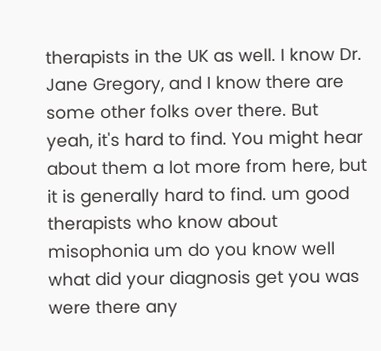therapists in the UK as well. I know Dr. Jane Gregory, and I know there are some other folks over there. But yeah, it's hard to find. You might hear about them a lot more from here, but it is generally hard to find. um good therapists who know about misophonia um do you know well what did your diagnosis get you was were there any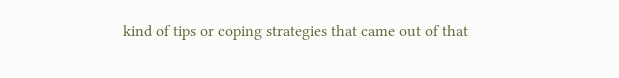kind of tips or coping strategies that came out of that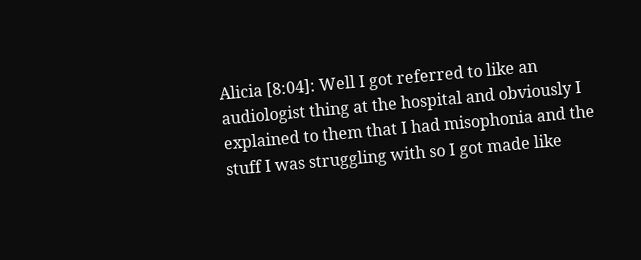Alicia [8:04]: Well I got referred to like an audiologist thing at the hospital and obviously I explained to them that I had misophonia and the stuff I was struggling with so I got made like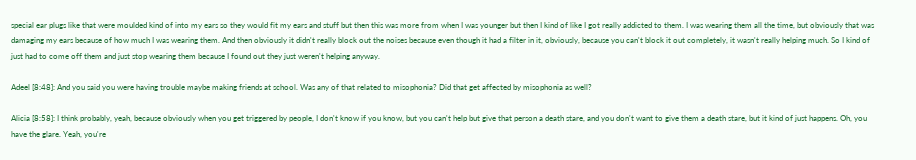special ear plugs like that were moulded kind of into my ears so they would fit my ears and stuff but then this was more from when I was younger but then I kind of like I got really addicted to them. I was wearing them all the time, but obviously that was damaging my ears because of how much I was wearing them. And then obviously it didn't really block out the noises because even though it had a filter in it, obviously, because you can't block it out completely, it wasn't really helping much. So I kind of just had to come off them and just stop wearing them because I found out they just weren't helping anyway.

Adeel [8:48]: And you said you were having trouble maybe making friends at school. Was any of that related to misophonia? Did that get affected by misophonia as well?

Alicia [8:58]: I think probably, yeah, because obviously when you get triggered by people, I don't know if you know, but you can't help but give that person a death stare, and you don't want to give them a death stare, but it kind of just happens. Oh, you have the glare. Yeah, you're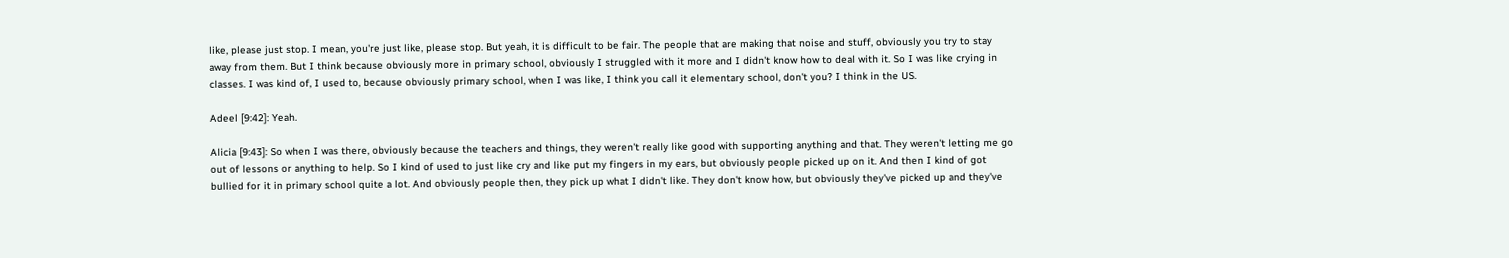like, please just stop. I mean, you're just like, please stop. But yeah, it is difficult to be fair. The people that are making that noise and stuff, obviously you try to stay away from them. But I think because obviously more in primary school, obviously I struggled with it more and I didn't know how to deal with it. So I was like crying in classes. I was kind of, I used to, because obviously primary school, when I was like, I think you call it elementary school, don't you? I think in the US.

Adeel [9:42]: Yeah.

Alicia [9:43]: So when I was there, obviously because the teachers and things, they weren't really like good with supporting anything and that. They weren't letting me go out of lessons or anything to help. So I kind of used to just like cry and like put my fingers in my ears, but obviously people picked up on it. And then I kind of got bullied for it in primary school quite a lot. And obviously people then, they pick up what I didn't like. They don't know how, but obviously they've picked up and they've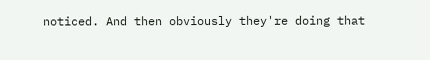noticed. And then obviously they're doing that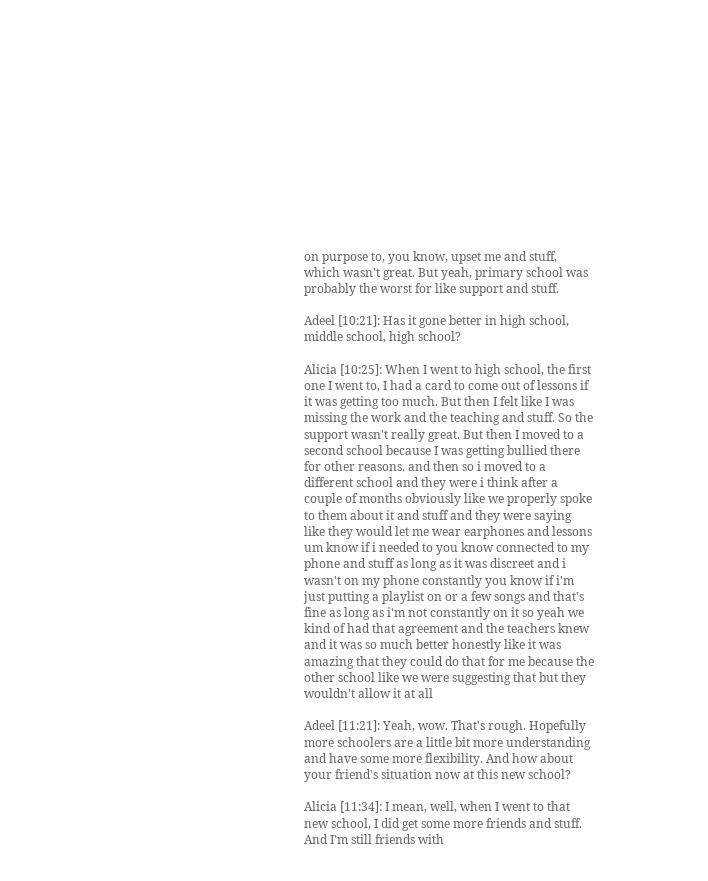on purpose to, you know, upset me and stuff, which wasn't great. But yeah, primary school was probably the worst for like support and stuff.

Adeel [10:21]: Has it gone better in high school, middle school, high school?

Alicia [10:25]: When I went to high school, the first one I went to, I had a card to come out of lessons if it was getting too much. But then I felt like I was missing the work and the teaching and stuff. So the support wasn't really great. But then I moved to a second school because I was getting bullied there for other reasons. and then so i moved to a different school and they were i think after a couple of months obviously like we properly spoke to them about it and stuff and they were saying like they would let me wear earphones and lessons um know if i needed to you know connected to my phone and stuff as long as it was discreet and i wasn't on my phone constantly you know if i'm just putting a playlist on or a few songs and that's fine as long as i'm not constantly on it so yeah we kind of had that agreement and the teachers knew and it was so much better honestly like it was amazing that they could do that for me because the other school like we were suggesting that but they wouldn't allow it at all

Adeel [11:21]: Yeah, wow. That's rough. Hopefully more schoolers are a little bit more understanding and have some more flexibility. And how about your friend's situation now at this new school?

Alicia [11:34]: I mean, well, when I went to that new school, I did get some more friends and stuff. And I'm still friends with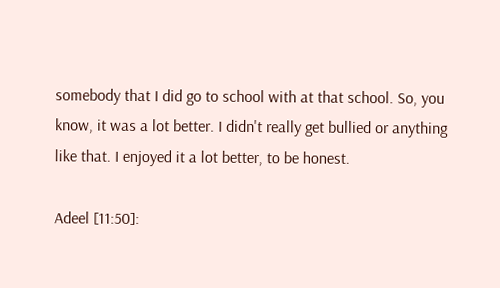somebody that I did go to school with at that school. So, you know, it was a lot better. I didn't really get bullied or anything like that. I enjoyed it a lot better, to be honest.

Adeel [11:50]: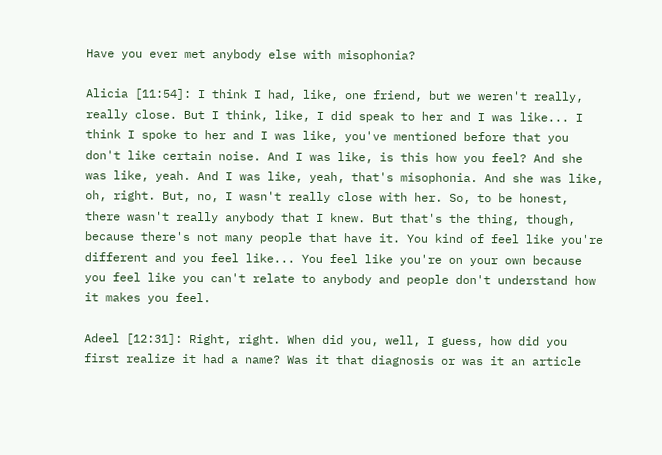Have you ever met anybody else with misophonia?

Alicia [11:54]: I think I had, like, one friend, but we weren't really, really close. But I think, like, I did speak to her and I was like... I think I spoke to her and I was like, you've mentioned before that you don't like certain noise. And I was like, is this how you feel? And she was like, yeah. And I was like, yeah, that's misophonia. And she was like, oh, right. But, no, I wasn't really close with her. So, to be honest, there wasn't really anybody that I knew. But that's the thing, though, because there's not many people that have it. You kind of feel like you're different and you feel like... You feel like you're on your own because you feel like you can't relate to anybody and people don't understand how it makes you feel.

Adeel [12:31]: Right, right. When did you, well, I guess, how did you first realize it had a name? Was it that diagnosis or was it an article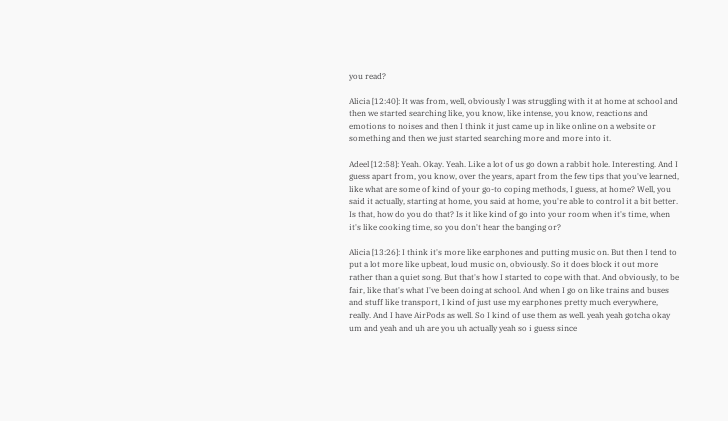you read?

Alicia [12:40]: It was from, well, obviously I was struggling with it at home at school and then we started searching like, you know, like intense, you know, reactions and emotions to noises and then I think it just came up in like online on a website or something and then we just started searching more and more into it.

Adeel [12:58]: Yeah. Okay. Yeah. Like a lot of us go down a rabbit hole. Interesting. And I guess apart from, you know, over the years, apart from the few tips that you've learned, like what are some of kind of your go-to coping methods, I guess, at home? Well, you said it actually, starting at home, you said at home, you're able to control it a bit better. Is that, how do you do that? Is it like kind of go into your room when it's time, when it's like cooking time, so you don't hear the banging or?

Alicia [13:26]: I think it's more like earphones and putting music on. But then I tend to put a lot more like upbeat, loud music on, obviously. So it does block it out more rather than a quiet song. But that's how I started to cope with that. And obviously, to be fair, like that's what I've been doing at school. And when I go on like trains and buses and stuff like transport, I kind of just use my earphones pretty much everywhere, really. And I have AirPods as well. So I kind of use them as well. yeah yeah gotcha okay um and yeah and uh are you uh actually yeah so i guess since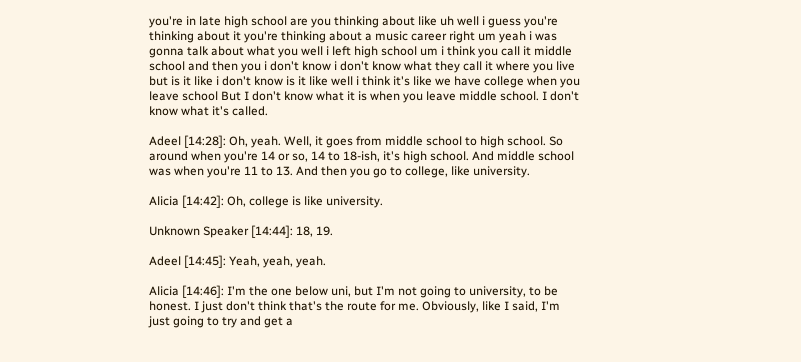you're in late high school are you thinking about like uh well i guess you're thinking about it you're thinking about a music career right um yeah i was gonna talk about what you well i left high school um i think you call it middle school and then you i don't know i don't know what they call it where you live but is it like i don't know is it like well i think it's like we have college when you leave school But I don't know what it is when you leave middle school. I don't know what it's called.

Adeel [14:28]: Oh, yeah. Well, it goes from middle school to high school. So around when you're 14 or so, 14 to 18-ish, it's high school. And middle school was when you're 11 to 13. And then you go to college, like university.

Alicia [14:42]: Oh, college is like university.

Unknown Speaker [14:44]: 18, 19.

Adeel [14:45]: Yeah, yeah, yeah.

Alicia [14:46]: I'm the one below uni, but I'm not going to university, to be honest. I just don't think that's the route for me. Obviously, like I said, I'm just going to try and get a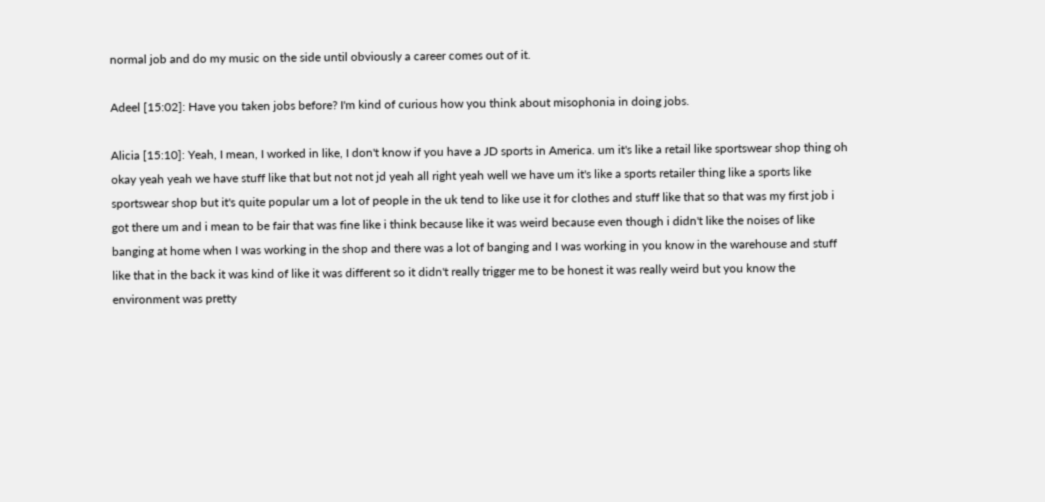normal job and do my music on the side until obviously a career comes out of it.

Adeel [15:02]: Have you taken jobs before? I'm kind of curious how you think about misophonia in doing jobs.

Alicia [15:10]: Yeah, I mean, I worked in like, I don't know if you have a JD sports in America. um it's like a retail like sportswear shop thing oh okay yeah yeah we have stuff like that but not not jd yeah all right yeah well we have um it's like a sports retailer thing like a sports like sportswear shop but it's quite popular um a lot of people in the uk tend to like use it for clothes and stuff like that so that was my first job i got there um and i mean to be fair that was fine like i think because like it was weird because even though i didn't like the noises of like banging at home when I was working in the shop and there was a lot of banging and I was working in you know in the warehouse and stuff like that in the back it was kind of like it was different so it didn't really trigger me to be honest it was really weird but you know the environment was pretty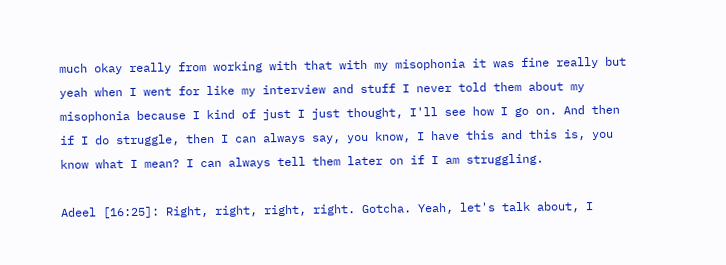much okay really from working with that with my misophonia it was fine really but yeah when I went for like my interview and stuff I never told them about my misophonia because I kind of just I just thought, I'll see how I go on. And then if I do struggle, then I can always say, you know, I have this and this is, you know what I mean? I can always tell them later on if I am struggling.

Adeel [16:25]: Right, right, right, right. Gotcha. Yeah, let's talk about, I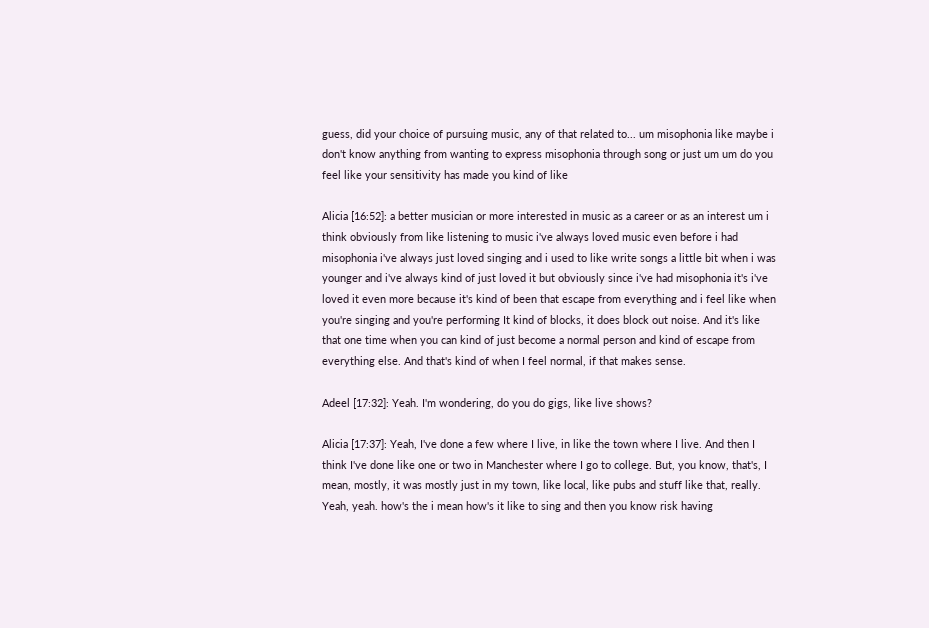guess, did your choice of pursuing music, any of that related to... um misophonia like maybe i don't know anything from wanting to express misophonia through song or just um um do you feel like your sensitivity has made you kind of like

Alicia [16:52]: a better musician or more interested in music as a career or as an interest um i think obviously from like listening to music i've always loved music even before i had misophonia i've always just loved singing and i used to like write songs a little bit when i was younger and i've always kind of just loved it but obviously since i've had misophonia it's i've loved it even more because it's kind of been that escape from everything and i feel like when you're singing and you're performing It kind of blocks, it does block out noise. And it's like that one time when you can kind of just become a normal person and kind of escape from everything else. And that's kind of when I feel normal, if that makes sense.

Adeel [17:32]: Yeah. I'm wondering, do you do gigs, like live shows?

Alicia [17:37]: Yeah, I've done a few where I live, in like the town where I live. And then I think I've done like one or two in Manchester where I go to college. But, you know, that's, I mean, mostly, it was mostly just in my town, like local, like pubs and stuff like that, really. Yeah, yeah. how's the i mean how's it like to sing and then you know risk having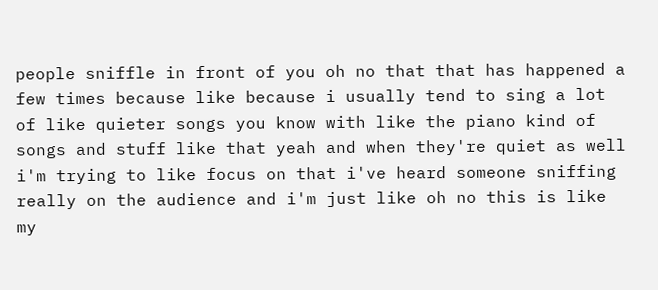people sniffle in front of you oh no that that has happened a few times because like because i usually tend to sing a lot of like quieter songs you know with like the piano kind of songs and stuff like that yeah and when they're quiet as well i'm trying to like focus on that i've heard someone sniffing really on the audience and i'm just like oh no this is like my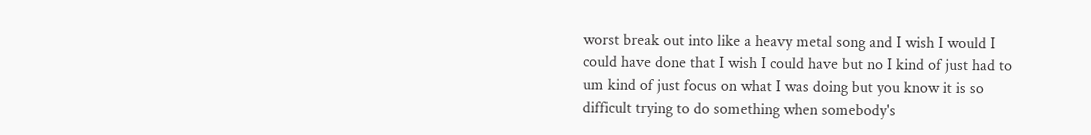worst break out into like a heavy metal song and I wish I would I could have done that I wish I could have but no I kind of just had to um kind of just focus on what I was doing but you know it is so difficult trying to do something when somebody's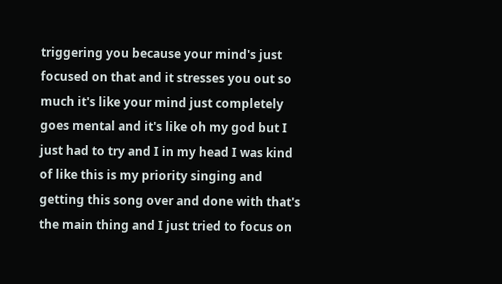triggering you because your mind's just focused on that and it stresses you out so much it's like your mind just completely goes mental and it's like oh my god but I just had to try and I in my head I was kind of like this is my priority singing and getting this song over and done with that's the main thing and I just tried to focus on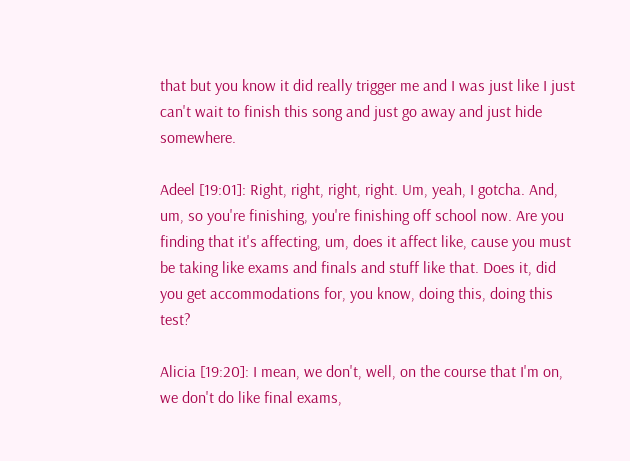that but you know it did really trigger me and I was just like I just can't wait to finish this song and just go away and just hide somewhere.

Adeel [19:01]: Right, right, right, right. Um, yeah, I gotcha. And, um, so you're finishing, you're finishing off school now. Are you finding that it's affecting, um, does it affect like, cause you must be taking like exams and finals and stuff like that. Does it, did you get accommodations for, you know, doing this, doing this test?

Alicia [19:20]: I mean, we don't, well, on the course that I'm on, we don't do like final exams,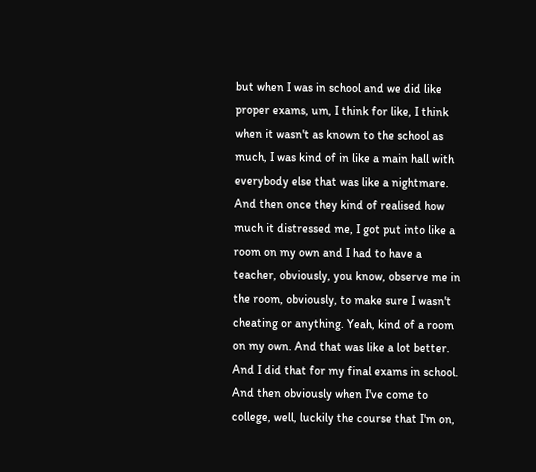but when I was in school and we did like proper exams, um, I think for like, I think when it wasn't as known to the school as much, I was kind of in like a main hall with everybody else that was like a nightmare. And then once they kind of realised how much it distressed me, I got put into like a room on my own and I had to have a teacher, obviously, you know, observe me in the room, obviously, to make sure I wasn't cheating or anything. Yeah, kind of a room on my own. And that was like a lot better. And I did that for my final exams in school. And then obviously when I've come to college, well, luckily the course that I'm on,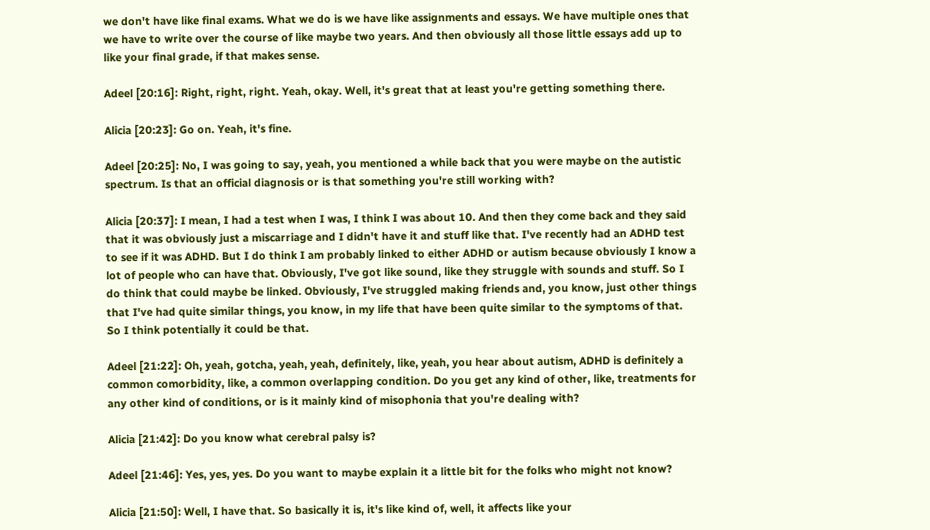we don't have like final exams. What we do is we have like assignments and essays. We have multiple ones that we have to write over the course of like maybe two years. And then obviously all those little essays add up to like your final grade, if that makes sense.

Adeel [20:16]: Right, right, right. Yeah, okay. Well, it's great that at least you're getting something there.

Alicia [20:23]: Go on. Yeah, it's fine.

Adeel [20:25]: No, I was going to say, yeah, you mentioned a while back that you were maybe on the autistic spectrum. Is that an official diagnosis or is that something you're still working with?

Alicia [20:37]: I mean, I had a test when I was, I think I was about 10. And then they come back and they said that it was obviously just a miscarriage and I didn't have it and stuff like that. I've recently had an ADHD test to see if it was ADHD. But I do think I am probably linked to either ADHD or autism because obviously I know a lot of people who can have that. Obviously, I've got like sound, like they struggle with sounds and stuff. So I do think that could maybe be linked. Obviously, I've struggled making friends and, you know, just other things that I've had quite similar things, you know, in my life that have been quite similar to the symptoms of that. So I think potentially it could be that.

Adeel [21:22]: Oh, yeah, gotcha, yeah, yeah, definitely, like, yeah, you hear about autism, ADHD is definitely a common comorbidity, like, a common overlapping condition. Do you get any kind of other, like, treatments for any other kind of conditions, or is it mainly kind of misophonia that you're dealing with?

Alicia [21:42]: Do you know what cerebral palsy is?

Adeel [21:46]: Yes, yes, yes. Do you want to maybe explain it a little bit for the folks who might not know?

Alicia [21:50]: Well, I have that. So basically it is, it's like kind of, well, it affects like your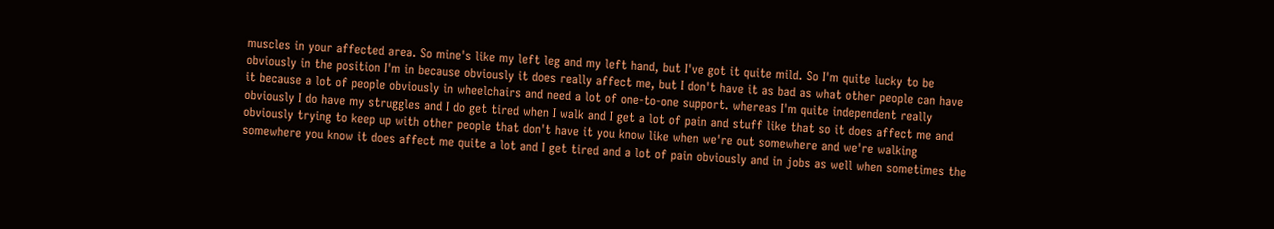muscles in your affected area. So mine's like my left leg and my left hand, but I've got it quite mild. So I'm quite lucky to be obviously in the position I'm in because obviously it does really affect me, but I don't have it as bad as what other people can have it because a lot of people obviously in wheelchairs and need a lot of one-to-one support. whereas I'm quite independent really obviously I do have my struggles and I do get tired when I walk and I get a lot of pain and stuff like that so it does affect me and obviously trying to keep up with other people that don't have it you know like when we're out somewhere and we're walking somewhere you know it does affect me quite a lot and I get tired and a lot of pain obviously and in jobs as well when sometimes the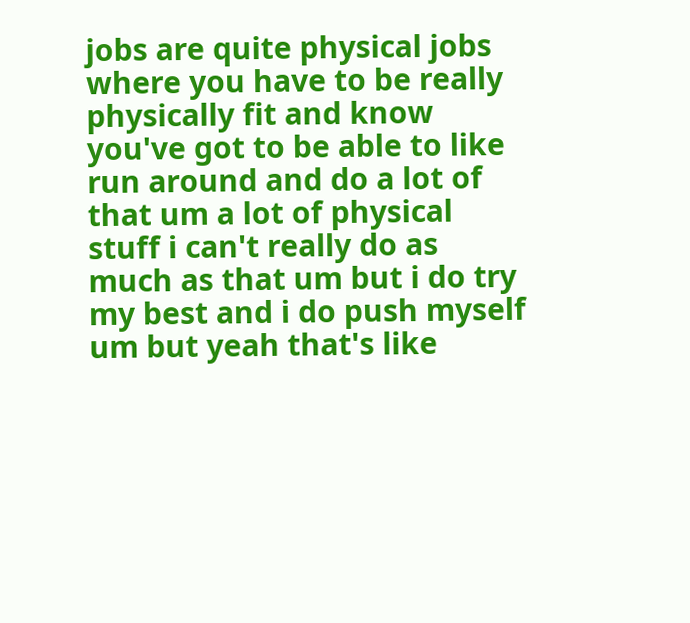jobs are quite physical jobs where you have to be really physically fit and know you've got to be able to like run around and do a lot of that um a lot of physical stuff i can't really do as much as that um but i do try my best and i do push myself um but yeah that's like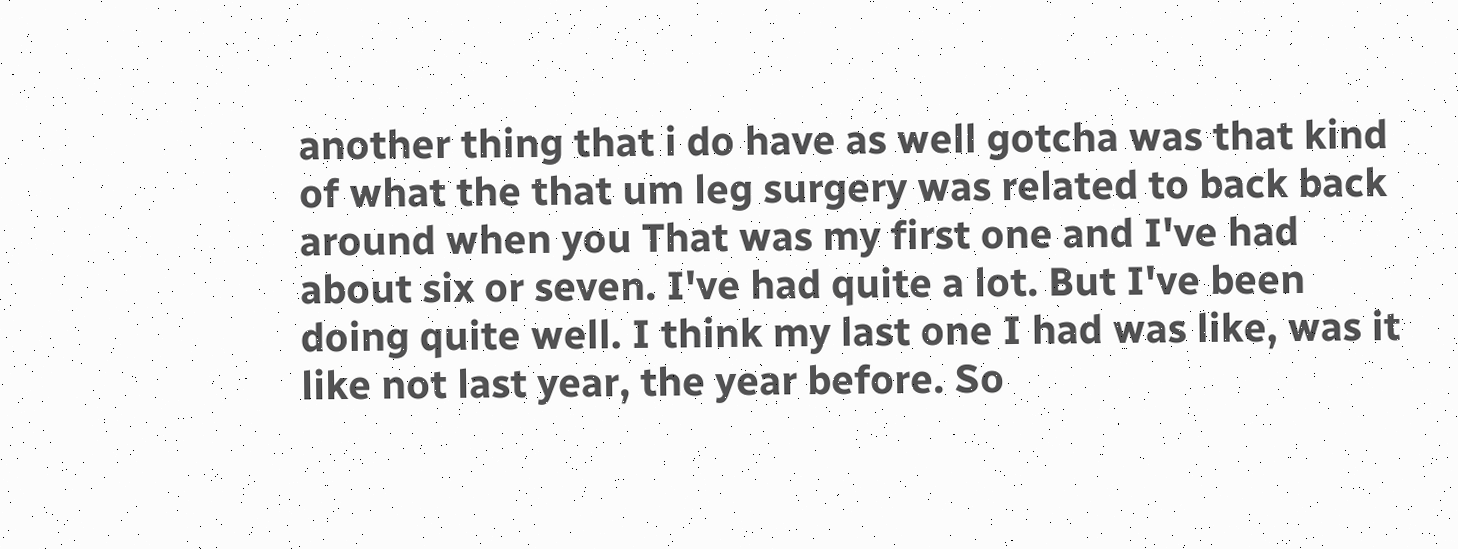another thing that i do have as well gotcha was that kind of what the that um leg surgery was related to back back around when you That was my first one and I've had about six or seven. I've had quite a lot. But I've been doing quite well. I think my last one I had was like, was it like not last year, the year before. So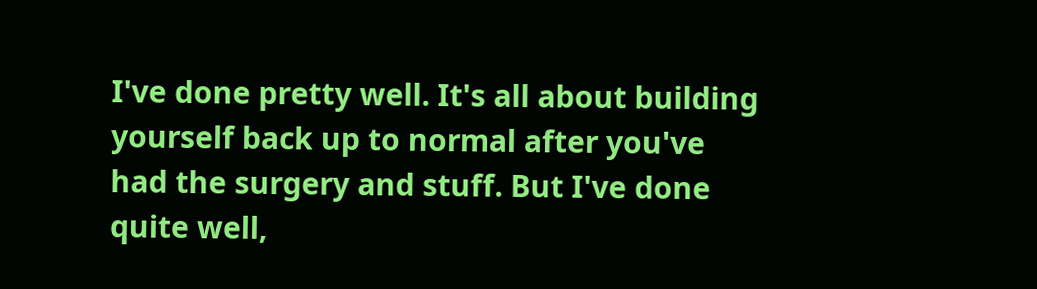I've done pretty well. It's all about building yourself back up to normal after you've had the surgery and stuff. But I've done quite well,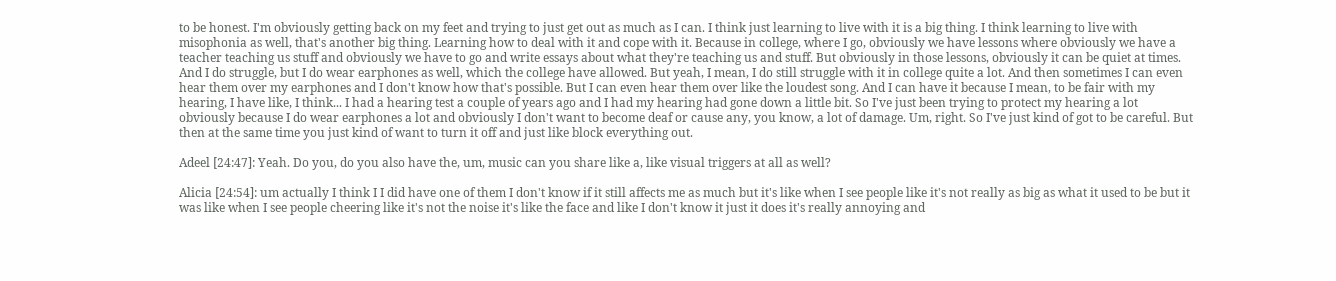to be honest. I'm obviously getting back on my feet and trying to just get out as much as I can. I think just learning to live with it is a big thing. I think learning to live with misophonia as well, that's another big thing. Learning how to deal with it and cope with it. Because in college, where I go, obviously we have lessons where obviously we have a teacher teaching us stuff and obviously we have to go and write essays about what they're teaching us and stuff. But obviously in those lessons, obviously it can be quiet at times. And I do struggle, but I do wear earphones as well, which the college have allowed. But yeah, I mean, I do still struggle with it in college quite a lot. And then sometimes I can even hear them over my earphones and I don't know how that's possible. But I can even hear them over like the loudest song. And I can have it because I mean, to be fair with my hearing, I have like, I think... I had a hearing test a couple of years ago and I had my hearing had gone down a little bit. So I've just been trying to protect my hearing a lot obviously because I do wear earphones a lot and obviously I don't want to become deaf or cause any, you know, a lot of damage. Um, right. So I've just kind of got to be careful. But then at the same time you just kind of want to turn it off and just like block everything out.

Adeel [24:47]: Yeah. Do you, do you also have the, um, music can you share like a, like visual triggers at all as well?

Alicia [24:54]: um actually I think I I did have one of them I don't know if it still affects me as much but it's like when I see people like it's not really as big as what it used to be but it was like when I see people cheering like it's not the noise it's like the face and like I don't know it just it does it's really annoying and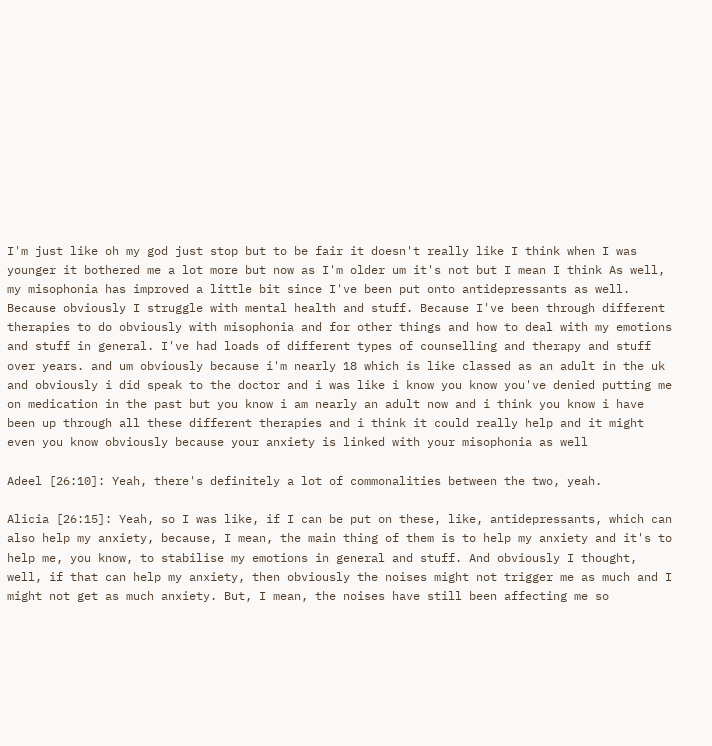I'm just like oh my god just stop but to be fair it doesn't really like I think when I was younger it bothered me a lot more but now as I'm older um it's not but I mean I think As well, my misophonia has improved a little bit since I've been put onto antidepressants as well. Because obviously I struggle with mental health and stuff. Because I've been through different therapies to do obviously with misophonia and for other things and how to deal with my emotions and stuff in general. I've had loads of different types of counselling and therapy and stuff over years. and um obviously because i'm nearly 18 which is like classed as an adult in the uk and obviously i did speak to the doctor and i was like i know you know you've denied putting me on medication in the past but you know i am nearly an adult now and i think you know i have been up through all these different therapies and i think it could really help and it might even you know obviously because your anxiety is linked with your misophonia as well

Adeel [26:10]: Yeah, there's definitely a lot of commonalities between the two, yeah.

Alicia [26:15]: Yeah, so I was like, if I can be put on these, like, antidepressants, which can also help my anxiety, because, I mean, the main thing of them is to help my anxiety and it's to help me, you know, to stabilise my emotions in general and stuff. And obviously I thought, well, if that can help my anxiety, then obviously the noises might not trigger me as much and I might not get as much anxiety. But, I mean, the noises have still been affecting me so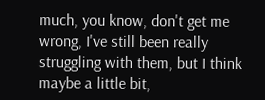much, you know, don't get me wrong, I've still been really struggling with them, but I think maybe a little bit,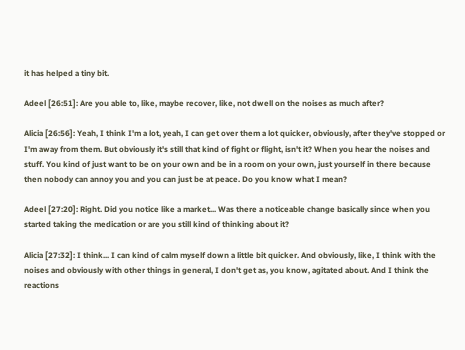it has helped a tiny bit.

Adeel [26:51]: Are you able to, like, maybe recover, like, not dwell on the noises as much after?

Alicia [26:56]: Yeah, I think I'm a lot, yeah, I can get over them a lot quicker, obviously, after they've stopped or I'm away from them. But obviously it's still that kind of fight or flight, isn't it? When you hear the noises and stuff. You kind of just want to be on your own and be in a room on your own, just yourself in there because then nobody can annoy you and you can just be at peace. Do you know what I mean?

Adeel [27:20]: Right. Did you notice like a market... Was there a noticeable change basically since when you started taking the medication or are you still kind of thinking about it?

Alicia [27:32]: I think... I can kind of calm myself down a little bit quicker. And obviously, like, I think with the noises and obviously with other things in general, I don't get as, you know, agitated about. And I think the reactions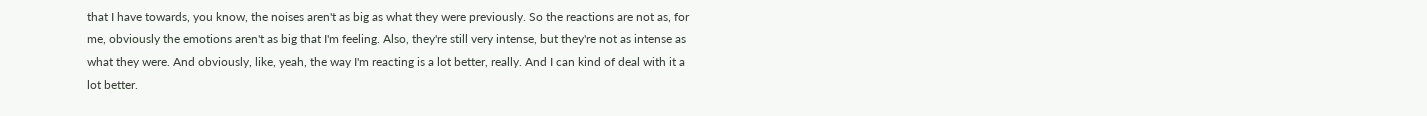that I have towards, you know, the noises aren't as big as what they were previously. So the reactions are not as, for me, obviously the emotions aren't as big that I'm feeling. Also, they're still very intense, but they're not as intense as what they were. And obviously, like, yeah, the way I'm reacting is a lot better, really. And I can kind of deal with it a lot better.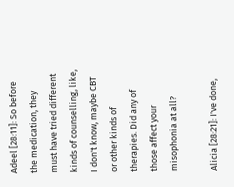Adeel [28:11]: So before the medication, they must have tried different kinds of counselling, like, I don't know, maybe CBT or other kinds of therapies. Did any of those affect your misophonia at all?

Alicia [28:21]: I've done,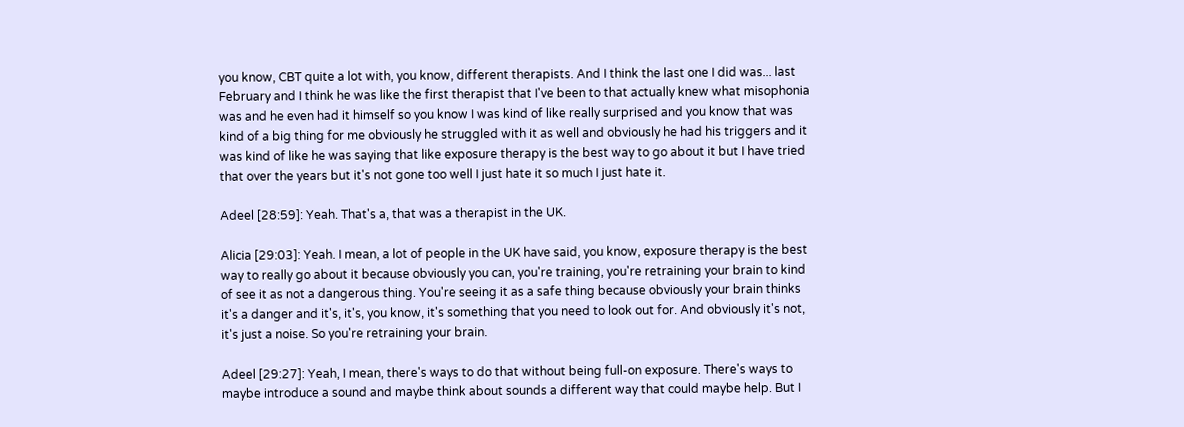you know, CBT quite a lot with, you know, different therapists. And I think the last one I did was... last February and I think he was like the first therapist that I've been to that actually knew what misophonia was and he even had it himself so you know I was kind of like really surprised and you know that was kind of a big thing for me obviously he struggled with it as well and obviously he had his triggers and it was kind of like he was saying that like exposure therapy is the best way to go about it but I have tried that over the years but it's not gone too well I just hate it so much I just hate it.

Adeel [28:59]: Yeah. That's a, that was a therapist in the UK.

Alicia [29:03]: Yeah. I mean, a lot of people in the UK have said, you know, exposure therapy is the best way to really go about it because obviously you can, you're training, you're retraining your brain to kind of see it as not a dangerous thing. You're seeing it as a safe thing because obviously your brain thinks it's a danger and it's, it's, you know, it's something that you need to look out for. And obviously it's not, it's just a noise. So you're retraining your brain.

Adeel [29:27]: Yeah, I mean, there's ways to do that without being full-on exposure. There's ways to maybe introduce a sound and maybe think about sounds a different way that could maybe help. But I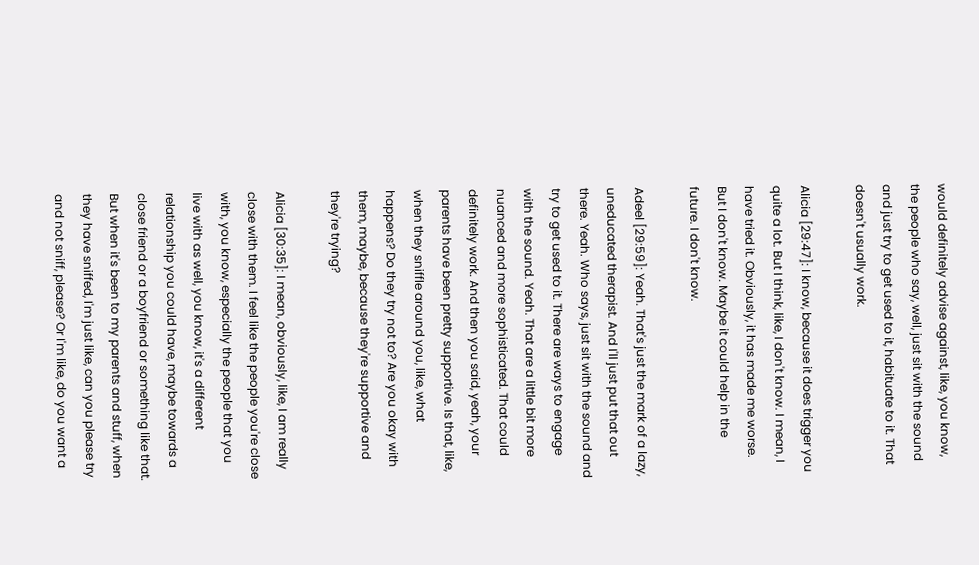would definitely advise against, like, you know, the people who say, well, just sit with the sound and just try to get used to it, habituate to it. That doesn't usually work.

Alicia [29:47]: I know, because it does trigger you quite a lot. But I think, like, I don't know. I mean, I have tried it. Obviously, it has made me worse. But I don't know. Maybe it could help in the future. I don't know.

Adeel [29:59]: Yeah. That's just the mark of a lazy, uneducated therapist. And I'll just put that out there. Yeah. Who says, just sit with the sound and try to get used to it. There are ways to engage with the sound. Yeah. That are a little bit more nuanced and more sophisticated. That could definitely work. And then you said, yeah, your parents have been pretty supportive. Is that, like, when they sniffle around you, like, what happens? Do they try not to? Are you okay with them, maybe, because they're supportive and they're trying?

Alicia [30:35]: I mean, obviously, like, I am really close with them. I feel like the people you're close with, you know, especially the people that you live with as well, you know, it's a different relationship you could have, maybe towards a close friend or a boyfriend or something like that. But when it's been to my parents and stuff, when they have sniffed, I'm just like, can you please try and not sniff, please? Or I'm like, do you want a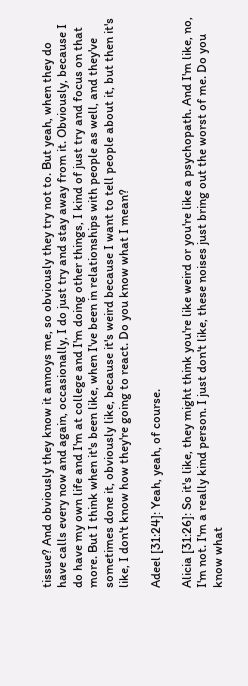tissue? And obviously they know it annoys me, so obviously they try not to. But yeah, when they do have calls every now and again, occasionally, I do just try and stay away from it. Obviously, because I do have my own life and I'm at college and I'm doing other things, I kind of just try and focus on that more. But I think when it's been like, when I've been in relationships with people as well, and they've sometimes done it, obviously like, because it's weird because I want to tell people about it, but then it's like, I don't know how they're going to react. Do you know what I mean?

Adeel [31:24]: Yeah, yeah, of course.

Alicia [31:26]: So it's like, they might think you're like weird or you're like a psychopath. And I'm like, no, I'm not. I'm a really kind person. I just don't like, these noises just bring out the worst of me. Do you know what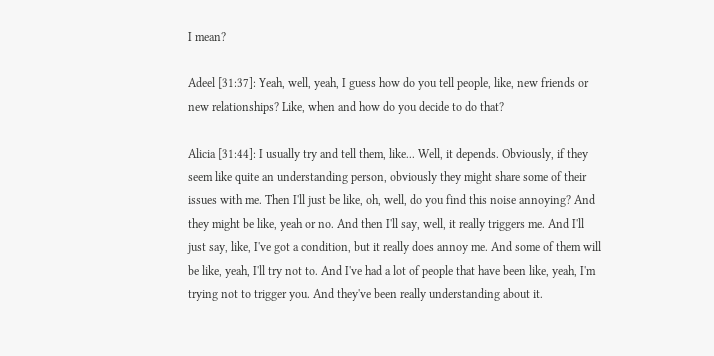I mean?

Adeel [31:37]: Yeah, well, yeah, I guess how do you tell people, like, new friends or new relationships? Like, when and how do you decide to do that?

Alicia [31:44]: I usually try and tell them, like... Well, it depends. Obviously, if they seem like quite an understanding person, obviously they might share some of their issues with me. Then I'll just be like, oh, well, do you find this noise annoying? And they might be like, yeah or no. And then I'll say, well, it really triggers me. And I'll just say, like, I've got a condition, but it really does annoy me. And some of them will be like, yeah, I'll try not to. And I've had a lot of people that have been like, yeah, I'm trying not to trigger you. And they've been really understanding about it.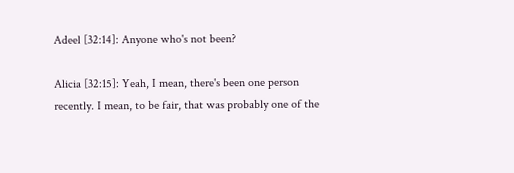Adeel [32:14]: Anyone who's not been?

Alicia [32:15]: Yeah, I mean, there's been one person recently. I mean, to be fair, that was probably one of the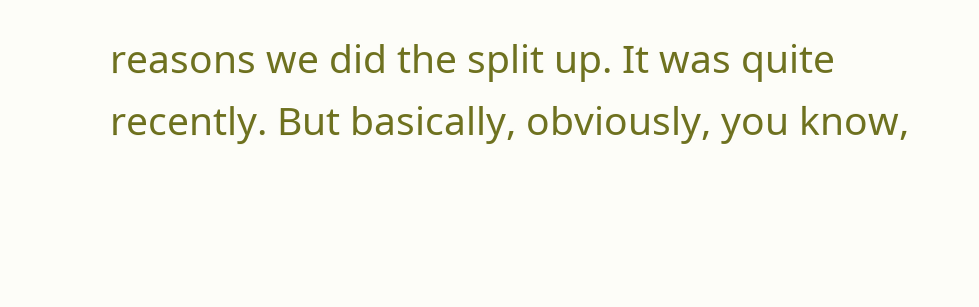reasons we did the split up. It was quite recently. But basically, obviously, you know,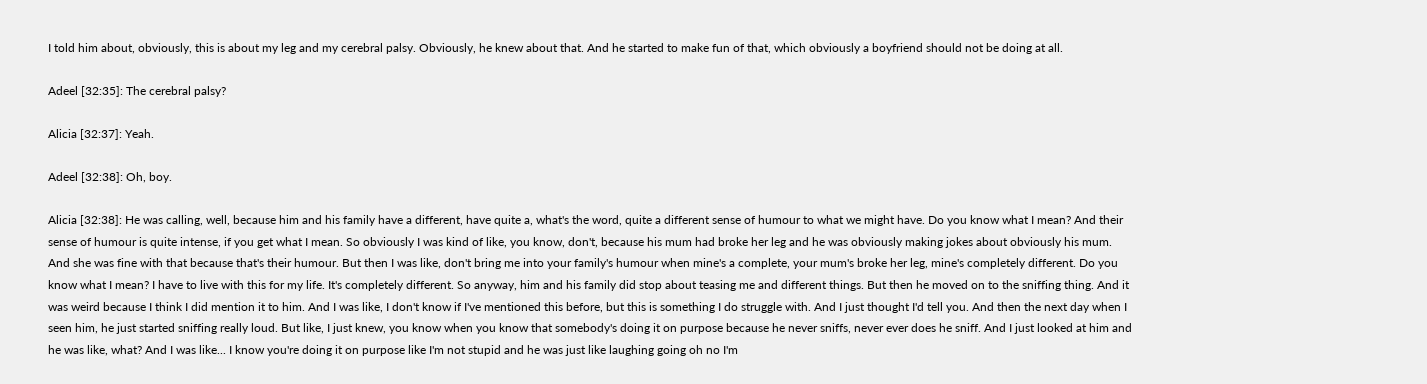I told him about, obviously, this is about my leg and my cerebral palsy. Obviously, he knew about that. And he started to make fun of that, which obviously a boyfriend should not be doing at all.

Adeel [32:35]: The cerebral palsy?

Alicia [32:37]: Yeah.

Adeel [32:38]: Oh, boy.

Alicia [32:38]: He was calling, well, because him and his family have a different, have quite a, what's the word, quite a different sense of humour to what we might have. Do you know what I mean? And their sense of humour is quite intense, if you get what I mean. So obviously I was kind of like, you know, don't, because his mum had broke her leg and he was obviously making jokes about obviously his mum. And she was fine with that because that's their humour. But then I was like, don't bring me into your family's humour when mine's a complete, your mum's broke her leg, mine's completely different. Do you know what I mean? I have to live with this for my life. It's completely different. So anyway, him and his family did stop about teasing me and different things. But then he moved on to the sniffing thing. And it was weird because I think I did mention it to him. And I was like, I don't know if I've mentioned this before, but this is something I do struggle with. And I just thought I'd tell you. And then the next day when I seen him, he just started sniffing really loud. But like, I just knew, you know when you know that somebody's doing it on purpose because he never sniffs, never ever does he sniff. And I just looked at him and he was like, what? And I was like... I know you're doing it on purpose like I'm not stupid and he was just like laughing going oh no I'm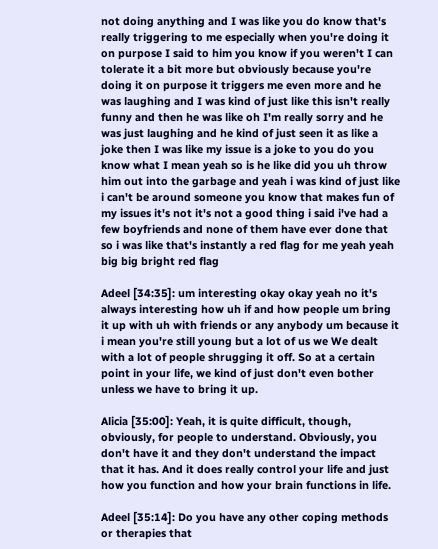not doing anything and I was like you do know that's really triggering to me especially when you're doing it on purpose I said to him you know if you weren't I can tolerate it a bit more but obviously because you're doing it on purpose it triggers me even more and he was laughing and I was kind of just like this isn't really funny and then he was like oh I'm really sorry and he was just laughing and he kind of just seen it as like a joke then I was like my issue is a joke to you do you know what I mean yeah so is he like did you uh throw him out into the garbage and yeah i was kind of just like i can't be around someone you know that makes fun of my issues it's not it's not a good thing i said i've had a few boyfriends and none of them have ever done that so i was like that's instantly a red flag for me yeah yeah big big bright red flag

Adeel [34:35]: um interesting okay okay yeah no it's always interesting how uh if and how people um bring it up with uh with friends or any anybody um because it i mean you're still young but a lot of us we We dealt with a lot of people shrugging it off. So at a certain point in your life, we kind of just don't even bother unless we have to bring it up.

Alicia [35:00]: Yeah, it is quite difficult, though, obviously, for people to understand. Obviously, you don't have it and they don't understand the impact that it has. And it does really control your life and just how you function and how your brain functions in life.

Adeel [35:14]: Do you have any other coping methods or therapies that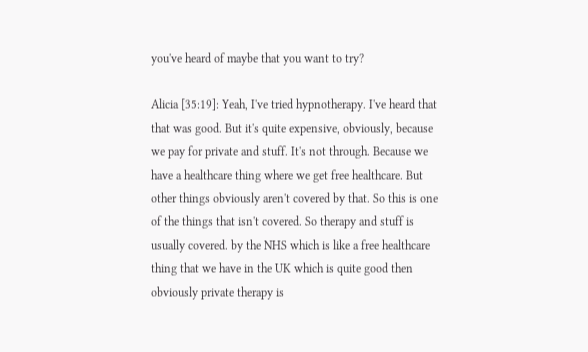you've heard of maybe that you want to try?

Alicia [35:19]: Yeah, I've tried hypnotherapy. I've heard that that was good. But it's quite expensive, obviously, because we pay for private and stuff. It's not through. Because we have a healthcare thing where we get free healthcare. But other things obviously aren't covered by that. So this is one of the things that isn't covered. So therapy and stuff is usually covered. by the NHS which is like a free healthcare thing that we have in the UK which is quite good then obviously private therapy is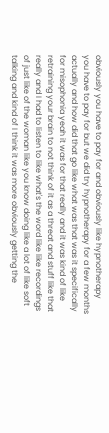obviously you have to pay for and obviously like hypnotherapy you have to pay for but we did try hypnotherapy for a few months actually and how did that go like what was that was it specifically for misophonia yeah it was for that really and it was kind of like retraining your brain to not think of it as a threat and stuff like that really and I had to listen to like what's the word like like recordings of just like of the woman like you know doing like a lot of like soft talking and kind of I think it was more obviously getting the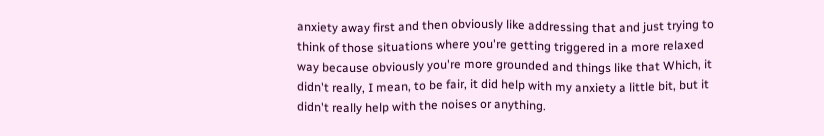anxiety away first and then obviously like addressing that and just trying to think of those situations where you're getting triggered in a more relaxed way because obviously you're more grounded and things like that Which, it didn't really, I mean, to be fair, it did help with my anxiety a little bit, but it didn't really help with the noises or anything.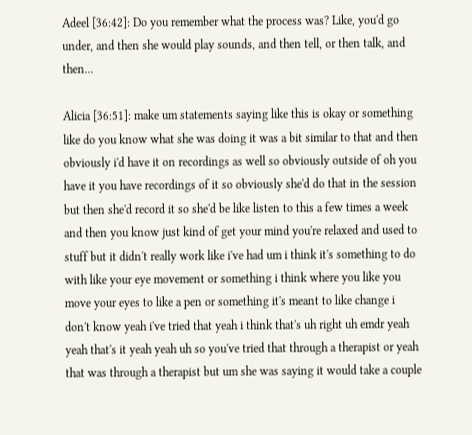Adeel [36:42]: Do you remember what the process was? Like, you'd go under, and then she would play sounds, and then tell, or then talk, and then...

Alicia [36:51]: make um statements saying like this is okay or something like do you know what she was doing it was a bit similar to that and then obviously i'd have it on recordings as well so obviously outside of oh you have it you have recordings of it so obviously she'd do that in the session but then she'd record it so she'd be like listen to this a few times a week and then you know just kind of get your mind you're relaxed and used to stuff but it didn't really work like i've had um i think it's something to do with like your eye movement or something i think where you like you move your eyes to like a pen or something it's meant to like change i don't know yeah i've tried that yeah i think that's uh right uh emdr yeah yeah that's it yeah yeah uh so you've tried that through a therapist or yeah that was through a therapist but um she was saying it would take a couple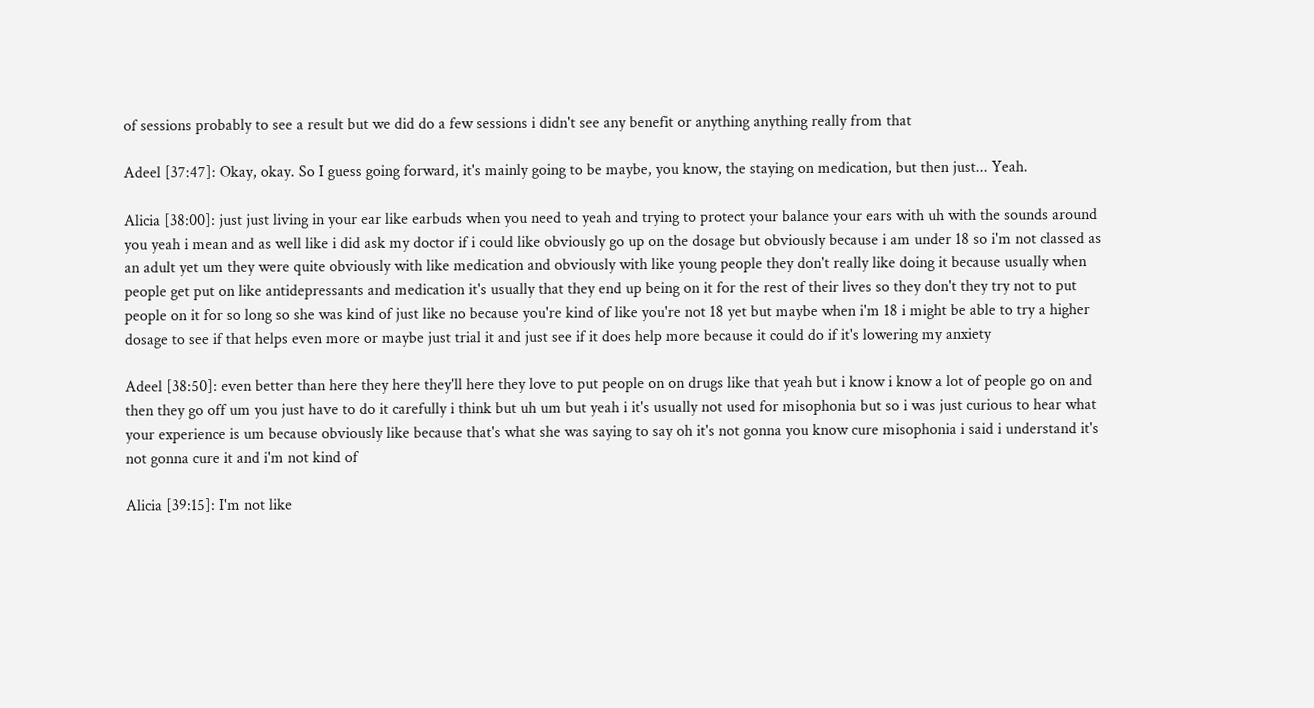of sessions probably to see a result but we did do a few sessions i didn't see any benefit or anything anything really from that

Adeel [37:47]: Okay, okay. So I guess going forward, it's mainly going to be maybe, you know, the staying on medication, but then just... Yeah.

Alicia [38:00]: just just living in your ear like earbuds when you need to yeah and trying to protect your balance your ears with uh with the sounds around you yeah i mean and as well like i did ask my doctor if i could like obviously go up on the dosage but obviously because i am under 18 so i'm not classed as an adult yet um they were quite obviously with like medication and obviously with like young people they don't really like doing it because usually when people get put on like antidepressants and medication it's usually that they end up being on it for the rest of their lives so they don't they try not to put people on it for so long so she was kind of just like no because you're kind of like you're not 18 yet but maybe when i'm 18 i might be able to try a higher dosage to see if that helps even more or maybe just trial it and just see if it does help more because it could do if it's lowering my anxiety

Adeel [38:50]: even better than here they here they'll here they love to put people on on drugs like that yeah but i know i know a lot of people go on and then they go off um you just have to do it carefully i think but uh um but yeah i it's usually not used for misophonia but so i was just curious to hear what your experience is um because obviously like because that's what she was saying to say oh it's not gonna you know cure misophonia i said i understand it's not gonna cure it and i'm not kind of

Alicia [39:15]: I'm not like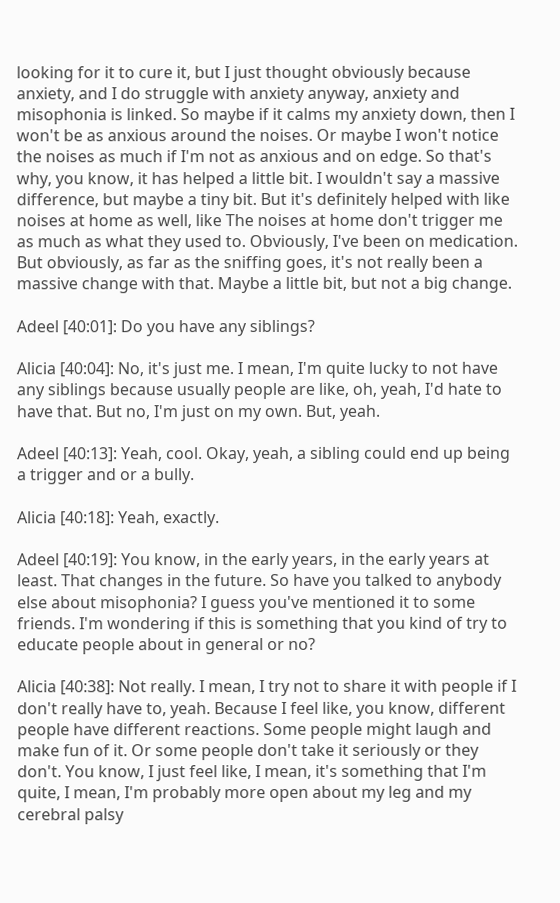looking for it to cure it, but I just thought obviously because anxiety, and I do struggle with anxiety anyway, anxiety and misophonia is linked. So maybe if it calms my anxiety down, then I won't be as anxious around the noises. Or maybe I won't notice the noises as much if I'm not as anxious and on edge. So that's why, you know, it has helped a little bit. I wouldn't say a massive difference, but maybe a tiny bit. But it's definitely helped with like noises at home as well, like The noises at home don't trigger me as much as what they used to. Obviously, I've been on medication. But obviously, as far as the sniffing goes, it's not really been a massive change with that. Maybe a little bit, but not a big change.

Adeel [40:01]: Do you have any siblings?

Alicia [40:04]: No, it's just me. I mean, I'm quite lucky to not have any siblings because usually people are like, oh, yeah, I'd hate to have that. But no, I'm just on my own. But, yeah.

Adeel [40:13]: Yeah, cool. Okay, yeah, a sibling could end up being a trigger and or a bully.

Alicia [40:18]: Yeah, exactly.

Adeel [40:19]: You know, in the early years, in the early years at least. That changes in the future. So have you talked to anybody else about misophonia? I guess you've mentioned it to some friends. I'm wondering if this is something that you kind of try to educate people about in general or no?

Alicia [40:38]: Not really. I mean, I try not to share it with people if I don't really have to, yeah. Because I feel like, you know, different people have different reactions. Some people might laugh and make fun of it. Or some people don't take it seriously or they don't. You know, I just feel like, I mean, it's something that I'm quite, I mean, I'm probably more open about my leg and my cerebral palsy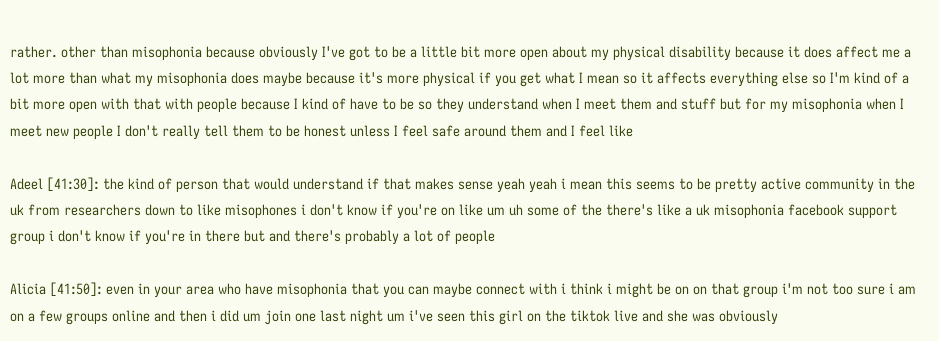rather. other than misophonia because obviously I've got to be a little bit more open about my physical disability because it does affect me a lot more than what my misophonia does maybe because it's more physical if you get what I mean so it affects everything else so I'm kind of a bit more open with that with people because I kind of have to be so they understand when I meet them and stuff but for my misophonia when I meet new people I don't really tell them to be honest unless I feel safe around them and I feel like

Adeel [41:30]: the kind of person that would understand if that makes sense yeah yeah i mean this seems to be pretty active community in the uk from researchers down to like misophones i don't know if you're on like um uh some of the there's like a uk misophonia facebook support group i don't know if you're in there but and there's probably a lot of people

Alicia [41:50]: even in your area who have misophonia that you can maybe connect with i think i might be on on that group i'm not too sure i am on a few groups online and then i did um join one last night um i've seen this girl on the tiktok live and she was obviously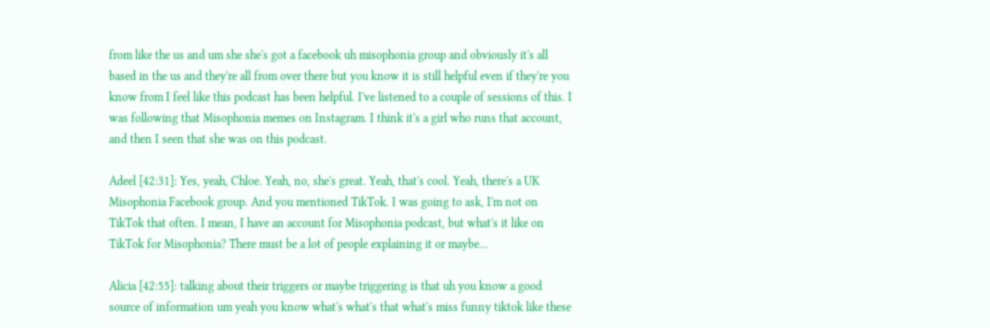from like the us and um she she's got a facebook uh misophonia group and obviously it's all based in the us and they're all from over there but you know it is still helpful even if they're you know from I feel like this podcast has been helpful. I've listened to a couple of sessions of this. I was following that Misophonia memes on Instagram. I think it's a girl who runs that account, and then I seen that she was on this podcast.

Adeel [42:31]: Yes, yeah, Chloe. Yeah, no, she's great. Yeah, that's cool. Yeah, there's a UK Misophonia Facebook group. And you mentioned TikTok. I was going to ask, I'm not on TikTok that often. I mean, I have an account for Misophonia podcast, but what's it like on TikTok for Misophonia? There must be a lot of people explaining it or maybe...

Alicia [42:55]: talking about their triggers or maybe triggering is that uh you know a good source of information um yeah you know what's what's that what's miss funny tiktok like these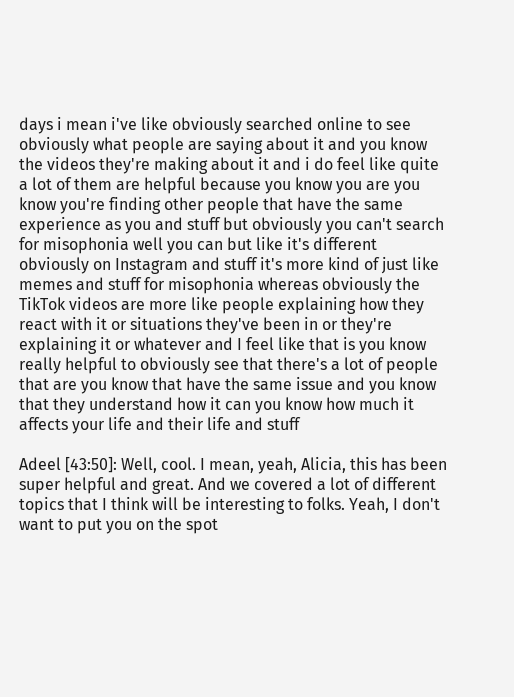days i mean i've like obviously searched online to see obviously what people are saying about it and you know the videos they're making about it and i do feel like quite a lot of them are helpful because you know you are you know you're finding other people that have the same experience as you and stuff but obviously you can't search for misophonia well you can but like it's different obviously on Instagram and stuff it's more kind of just like memes and stuff for misophonia whereas obviously the TikTok videos are more like people explaining how they react with it or situations they've been in or they're explaining it or whatever and I feel like that is you know really helpful to obviously see that there's a lot of people that are you know that have the same issue and you know that they understand how it can you know how much it affects your life and their life and stuff

Adeel [43:50]: Well, cool. I mean, yeah, Alicia, this has been super helpful and great. And we covered a lot of different topics that I think will be interesting to folks. Yeah, I don't want to put you on the spot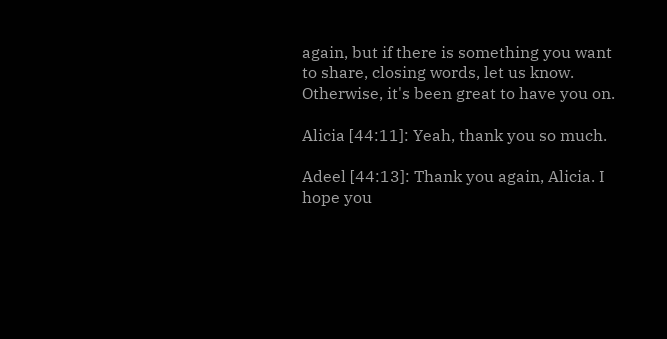again, but if there is something you want to share, closing words, let us know. Otherwise, it's been great to have you on.

Alicia [44:11]: Yeah, thank you so much.

Adeel [44:13]: Thank you again, Alicia. I hope you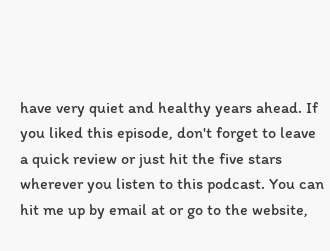have very quiet and healthy years ahead. If you liked this episode, don't forget to leave a quick review or just hit the five stars wherever you listen to this podcast. You can hit me up by email at or go to the website,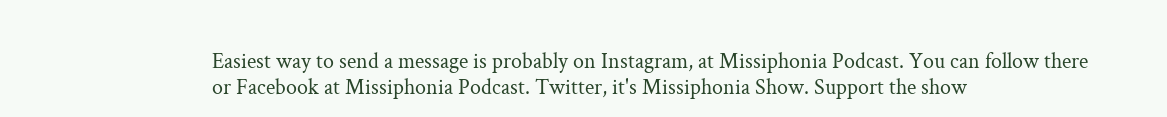Easiest way to send a message is probably on Instagram, at Missiphonia Podcast. You can follow there or Facebook at Missiphonia Podcast. Twitter, it's Missiphonia Show. Support the show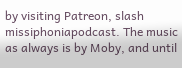by visiting Patreon, slash missiphoniapodcast. The music as always is by Moby, and until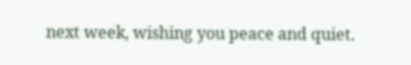next week, wishing you peace and quiet.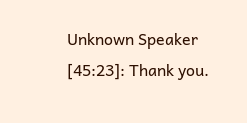Unknown Speaker [45:23]: Thank you.